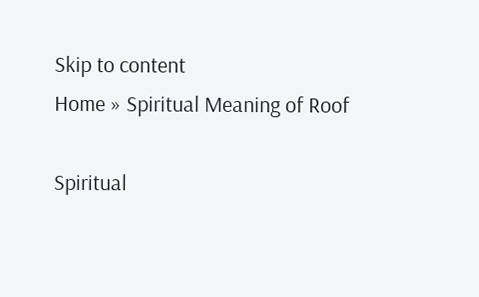Skip to content
Home » Spiritual Meaning of Roof

Spiritual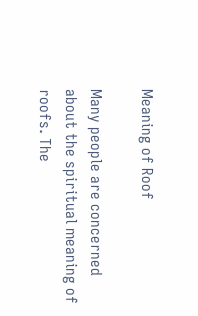Meaning of Roof

Many people are concerned about the spiritual meaning of roofs. The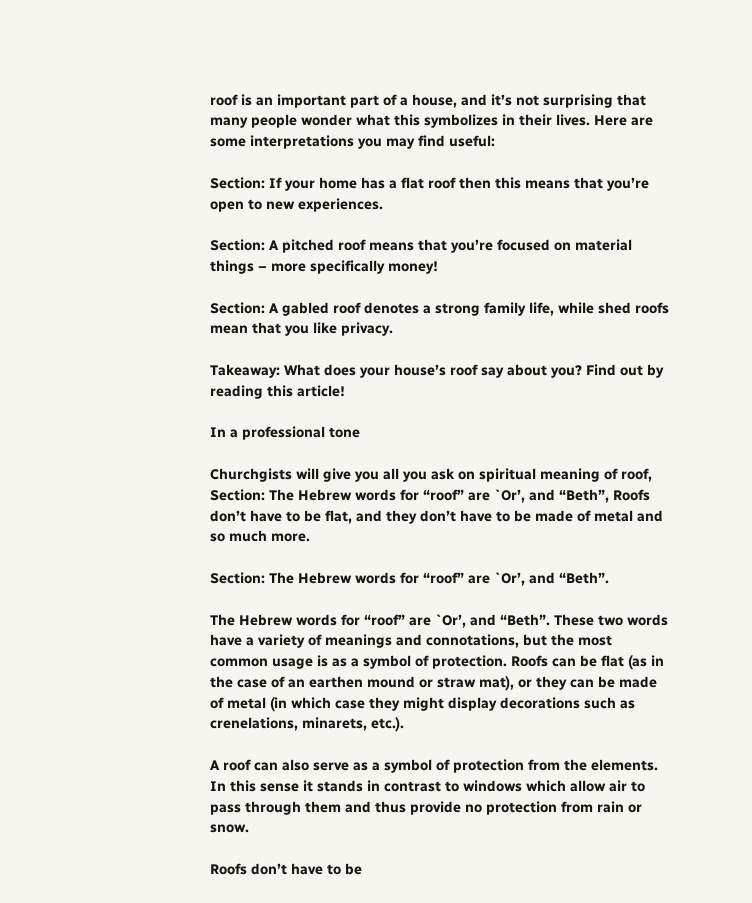roof is an important part of a house, and it’s not surprising that many people wonder what this symbolizes in their lives. Here are some interpretations you may find useful:

Section: If your home has a flat roof then this means that you’re open to new experiences.

Section: A pitched roof means that you’re focused on material things – more specifically money!

Section: A gabled roof denotes a strong family life, while shed roofs mean that you like privacy.

Takeaway: What does your house’s roof say about you? Find out by reading this article!

In a professional tone

Churchgists will give you all you ask on spiritual meaning of roof, Section: The Hebrew words for “roof” are `Or’, and “Beth”, Roofs don’t have to be flat, and they don’t have to be made of metal and so much more.

Section: The Hebrew words for “roof” are `Or’, and “Beth”.

The Hebrew words for “roof” are `Or’, and “Beth”. These two words have a variety of meanings and connotations, but the most common usage is as a symbol of protection. Roofs can be flat (as in the case of an earthen mound or straw mat), or they can be made of metal (in which case they might display decorations such as crenelations, minarets, etc.).

A roof can also serve as a symbol of protection from the elements. In this sense it stands in contrast to windows which allow air to pass through them and thus provide no protection from rain or snow.

Roofs don’t have to be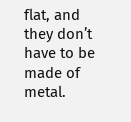flat, and they don’t have to be made of metal.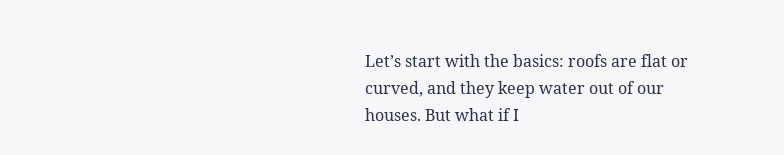Let’s start with the basics: roofs are flat or curved, and they keep water out of our houses. But what if I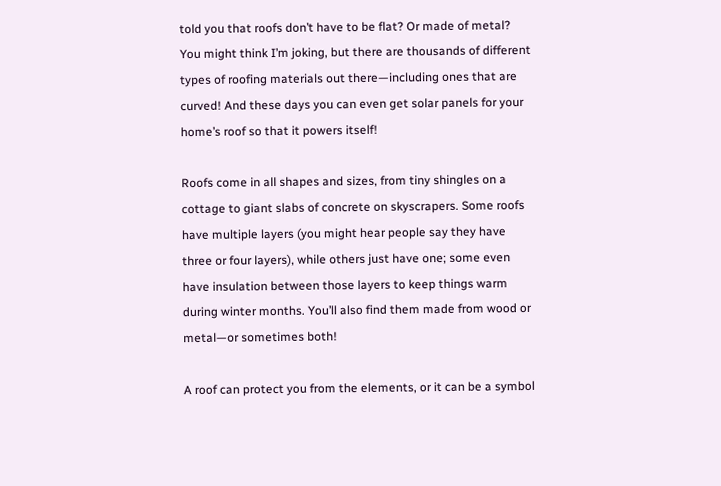told you that roofs don’t have to be flat? Or made of metal? You might think I’m joking, but there are thousands of different types of roofing materials out there—including ones that are curved! And these days you can even get solar panels for your home’s roof so that it powers itself!

Roofs come in all shapes and sizes, from tiny shingles on a cottage to giant slabs of concrete on skyscrapers. Some roofs have multiple layers (you might hear people say they have three or four layers), while others just have one; some even have insulation between those layers to keep things warm during winter months. You’ll also find them made from wood or metal—or sometimes both!

A roof can protect you from the elements, or it can be a symbol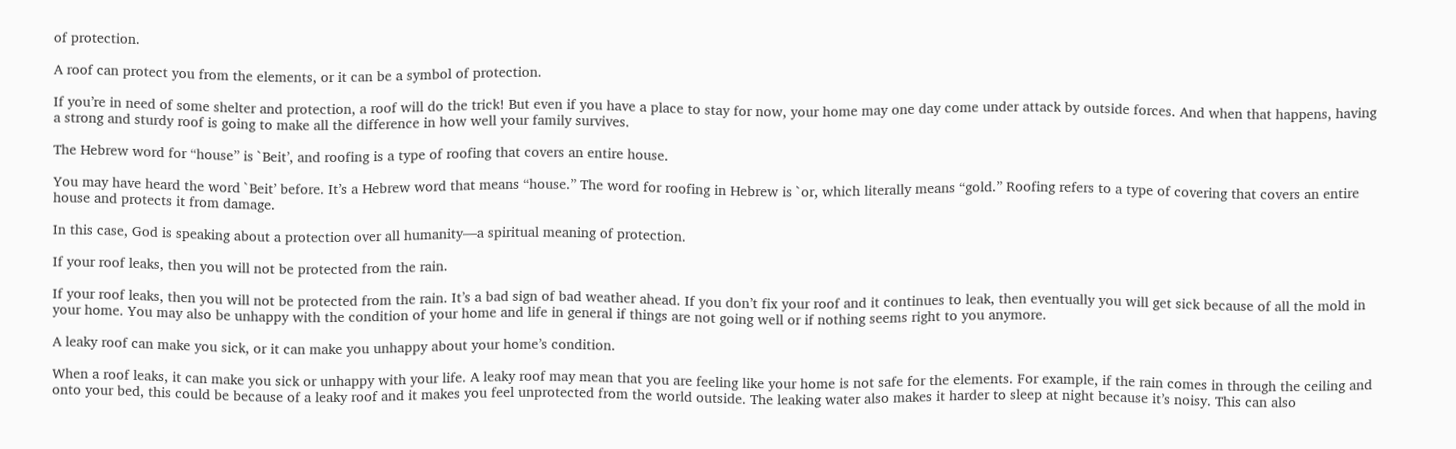of protection.

A roof can protect you from the elements, or it can be a symbol of protection.

If you’re in need of some shelter and protection, a roof will do the trick! But even if you have a place to stay for now, your home may one day come under attack by outside forces. And when that happens, having a strong and sturdy roof is going to make all the difference in how well your family survives.

The Hebrew word for “house” is `Beit’, and roofing is a type of roofing that covers an entire house.

You may have heard the word `Beit’ before. It’s a Hebrew word that means “house.” The word for roofing in Hebrew is `or, which literally means “gold.” Roofing refers to a type of covering that covers an entire house and protects it from damage.

In this case, God is speaking about a protection over all humanity—a spiritual meaning of protection.

If your roof leaks, then you will not be protected from the rain.

If your roof leaks, then you will not be protected from the rain. It’s a bad sign of bad weather ahead. If you don’t fix your roof and it continues to leak, then eventually you will get sick because of all the mold in your home. You may also be unhappy with the condition of your home and life in general if things are not going well or if nothing seems right to you anymore.

A leaky roof can make you sick, or it can make you unhappy about your home’s condition.

When a roof leaks, it can make you sick or unhappy with your life. A leaky roof may mean that you are feeling like your home is not safe for the elements. For example, if the rain comes in through the ceiling and onto your bed, this could be because of a leaky roof and it makes you feel unprotected from the world outside. The leaking water also makes it harder to sleep at night because it’s noisy. This can also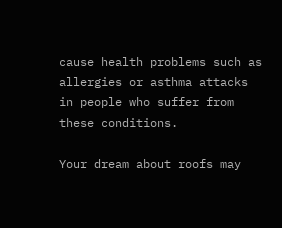cause health problems such as allergies or asthma attacks in people who suffer from these conditions.

Your dream about roofs may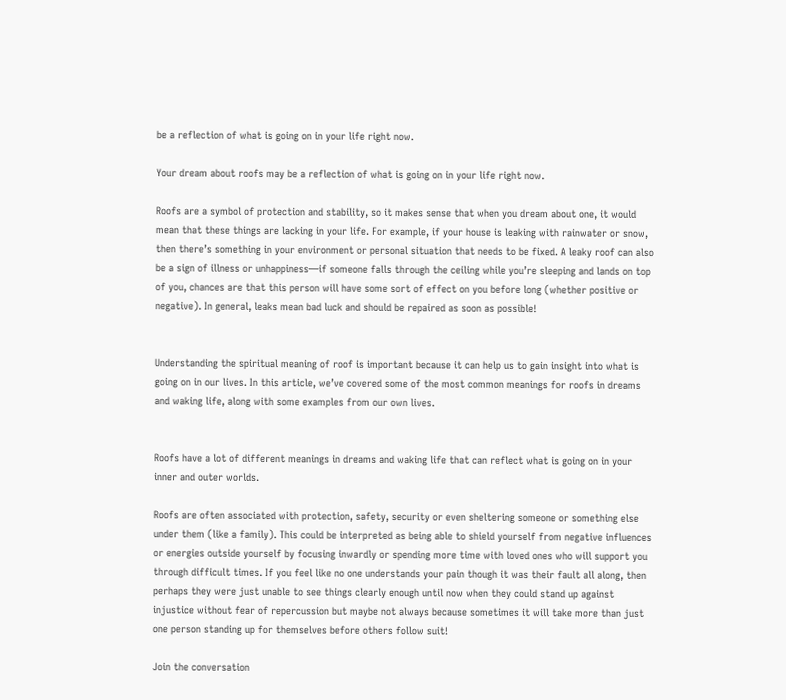be a reflection of what is going on in your life right now.

Your dream about roofs may be a reflection of what is going on in your life right now.

Roofs are a symbol of protection and stability, so it makes sense that when you dream about one, it would mean that these things are lacking in your life. For example, if your house is leaking with rainwater or snow, then there’s something in your environment or personal situation that needs to be fixed. A leaky roof can also be a sign of illness or unhappiness—if someone falls through the ceiling while you’re sleeping and lands on top of you, chances are that this person will have some sort of effect on you before long (whether positive or negative). In general, leaks mean bad luck and should be repaired as soon as possible!


Understanding the spiritual meaning of roof is important because it can help us to gain insight into what is going on in our lives. In this article, we’ve covered some of the most common meanings for roofs in dreams and waking life, along with some examples from our own lives.


Roofs have a lot of different meanings in dreams and waking life that can reflect what is going on in your inner and outer worlds.

Roofs are often associated with protection, safety, security or even sheltering someone or something else under them (like a family). This could be interpreted as being able to shield yourself from negative influences or energies outside yourself by focusing inwardly or spending more time with loved ones who will support you through difficult times. If you feel like no one understands your pain though it was their fault all along, then perhaps they were just unable to see things clearly enough until now when they could stand up against injustice without fear of repercussion but maybe not always because sometimes it will take more than just one person standing up for themselves before others follow suit!

Join the conversation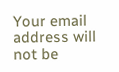Your email address will not be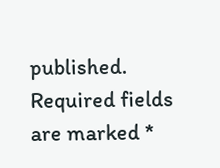published. Required fields are marked *